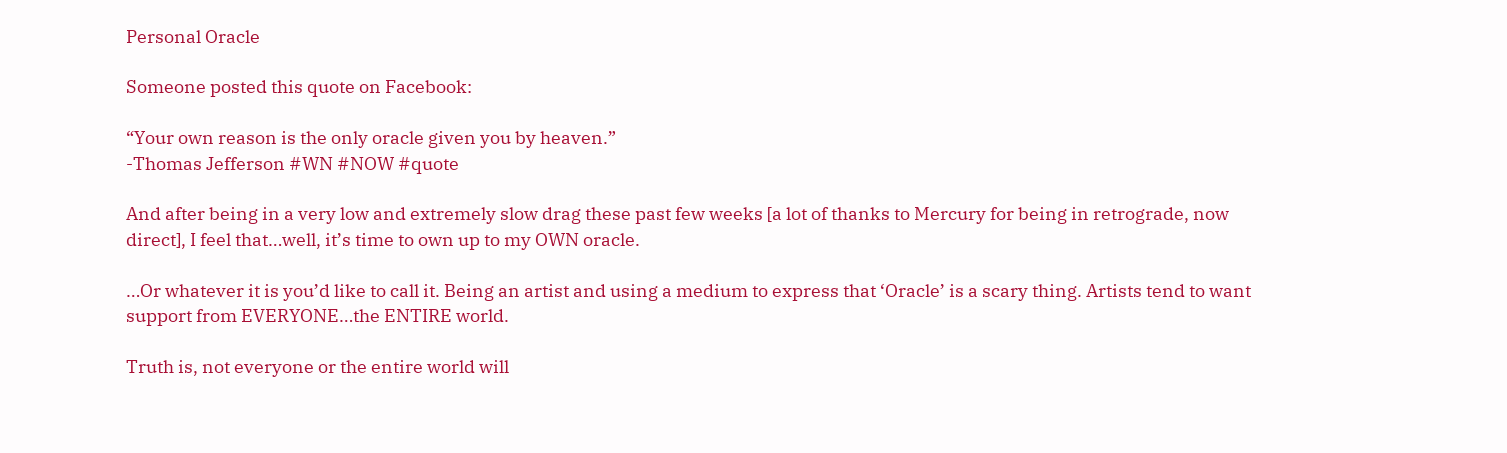Personal Oracle

Someone posted this quote on Facebook:

“Your own reason is the only oracle given you by heaven.”
-Thomas Jefferson #WN #NOW #quote

And after being in a very low and extremely slow drag these past few weeks [a lot of thanks to Mercury for being in retrograde, now direct], I feel that…well, it’s time to own up to my OWN oracle.

…Or whatever it is you’d like to call it. Being an artist and using a medium to express that ‘Oracle’ is a scary thing. Artists tend to want support from EVERYONE…the ENTIRE world.

Truth is, not everyone or the entire world will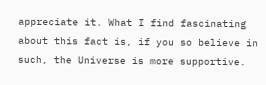appreciate it. What I find fascinating about this fact is, if you so believe in such, the Universe is more supportive.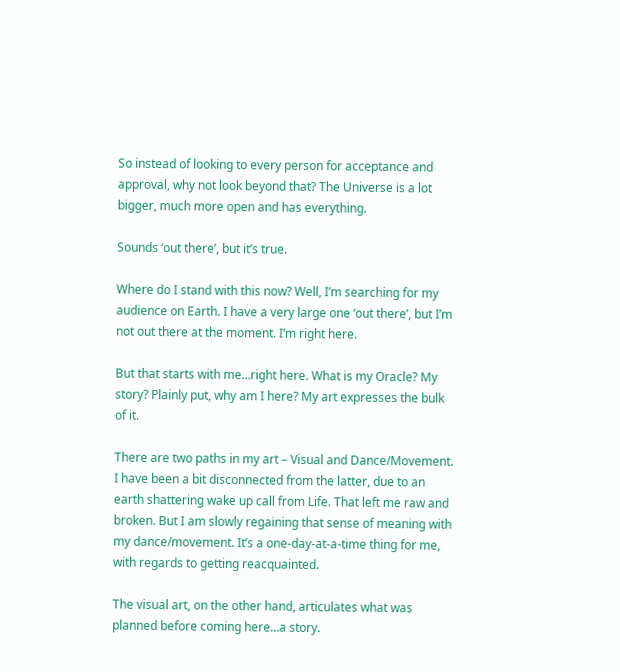So instead of looking to every person for acceptance and approval, why not look beyond that? The Universe is a lot bigger, much more open and has everything.

Sounds ‘out there’, but it’s true.

Where do I stand with this now? Well, I’m searching for my audience on Earth. I have a very large one ‘out there’, but I’m not out there at the moment. I’m right here.

But that starts with me…right here. What is my Oracle? My story? Plainly put, why am I here? My art expresses the bulk of it.

There are two paths in my art – Visual and Dance/Movement. I have been a bit disconnected from the latter, due to an earth shattering wake up call from Life. That left me raw and broken. But I am slowly regaining that sense of meaning with my dance/movement. It’s a one-day-at-a-time thing for me, with regards to getting reacquainted.

The visual art, on the other hand, articulates what was planned before coming here…a story.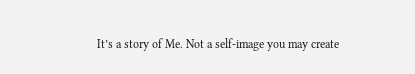It’s a story of Me. Not a self-image you may create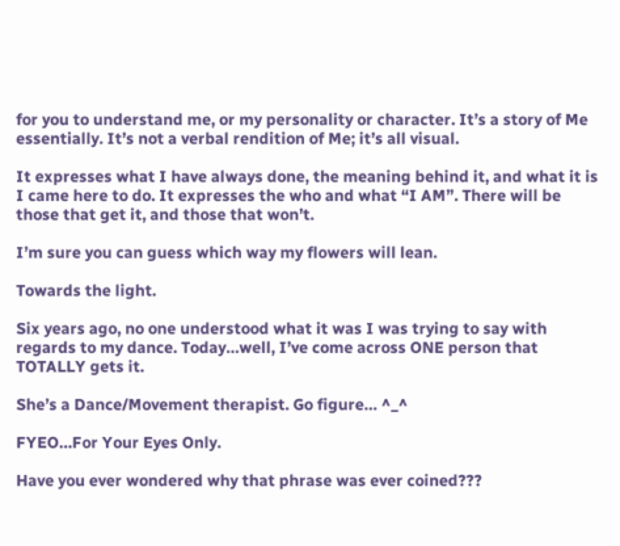for you to understand me, or my personality or character. It’s a story of Me essentially. It’s not a verbal rendition of Me; it’s all visual.

It expresses what I have always done, the meaning behind it, and what it is I came here to do. It expresses the who and what “I AM”. There will be those that get it, and those that won’t.

I’m sure you can guess which way my flowers will lean.

Towards the light.

Six years ago, no one understood what it was I was trying to say with regards to my dance. Today…well, I’ve come across ONE person that TOTALLY gets it.

She’s a Dance/Movement therapist. Go figure… ^_^

FYEO…For Your Eyes Only.

Have you ever wondered why that phrase was ever coined???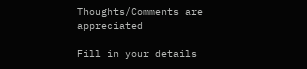Thoughts/Comments are appreciated

Fill in your details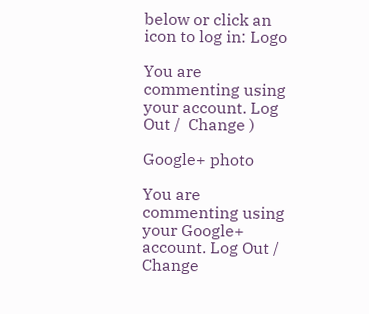below or click an icon to log in: Logo

You are commenting using your account. Log Out /  Change )

Google+ photo

You are commenting using your Google+ account. Log Out /  Change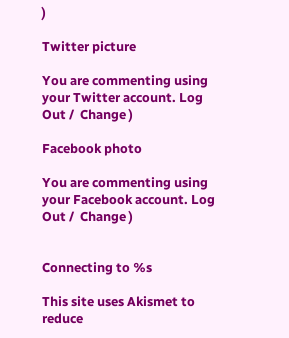)

Twitter picture

You are commenting using your Twitter account. Log Out /  Change )

Facebook photo

You are commenting using your Facebook account. Log Out /  Change )


Connecting to %s

This site uses Akismet to reduce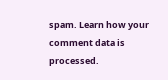spam. Learn how your comment data is processed.